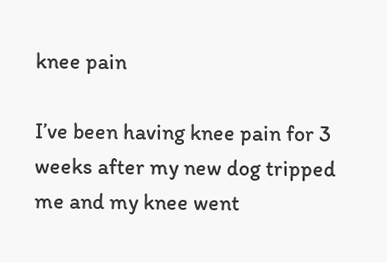knee pain

I’ve been having knee pain for 3 weeks after my new dog tripped me and my knee went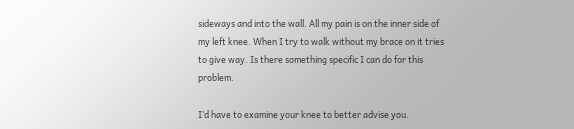sideways and into the wall. All my pain is on the inner side of my left knee. When I try to walk without my brace on it tries to give way. Is there something specific I can do for this problem.

I’d have to examine your knee to better advise you.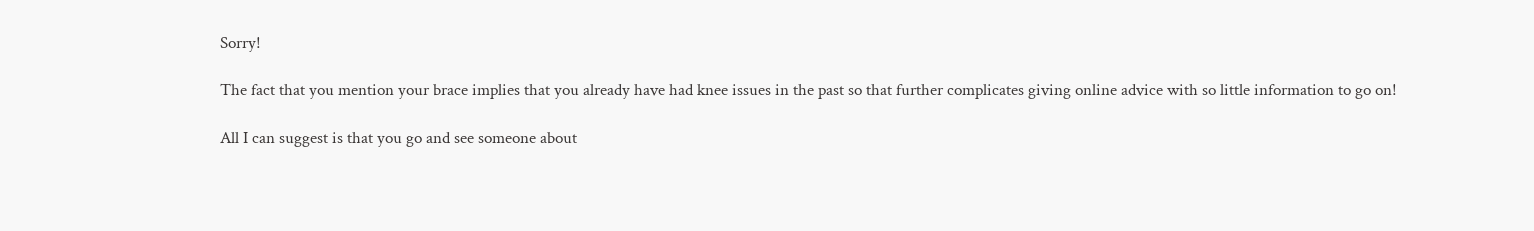Sorry!

The fact that you mention your brace implies that you already have had knee issues in the past so that further complicates giving online advice with so little information to go on!

All I can suggest is that you go and see someone about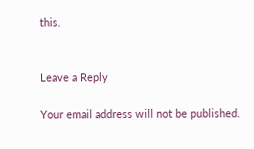this.


Leave a Reply

Your email address will not be published.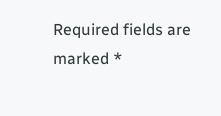Required fields are marked *